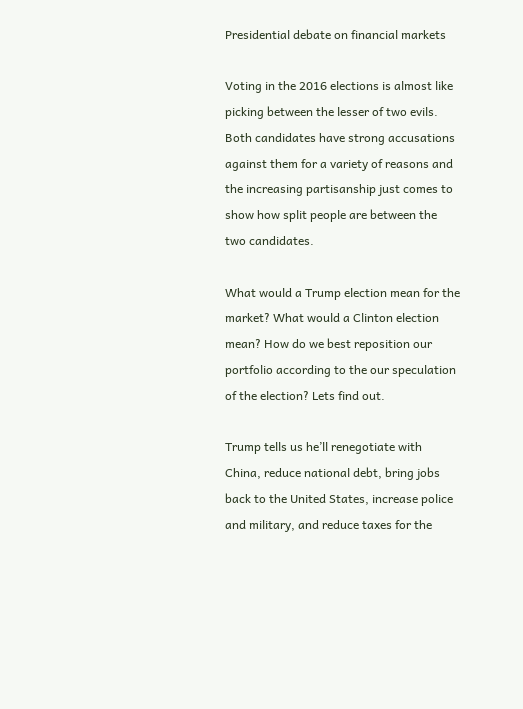Presidential debate on financial markets

Voting in the 2016 elections is almost like picking between the lesser of two evils. Both candidates have strong accusations against them for a variety of reasons and the increasing partisanship just comes to show how split people are between the two candidates.

What would a Trump election mean for the market? What would a Clinton election mean? How do we best reposition our portfolio according to the our speculation of the election? Lets find out.

Trump tells us he’ll renegotiate with China, reduce national debt, bring jobs back to the United States, increase police and military, and reduce taxes for the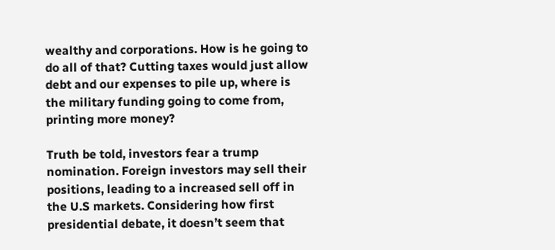wealthy and corporations. How is he going to do all of that? Cutting taxes would just allow debt and our expenses to pile up, where is the military funding going to come from, printing more money?

Truth be told, investors fear a trump nomination. Foreign investors may sell their positions, leading to a increased sell off in the U.S markets. Considering how first presidential debate, it doesn’t seem that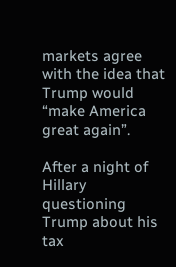markets agree with the idea that Trump would “make America great again”.

After a night of Hillary questioning Trump about his tax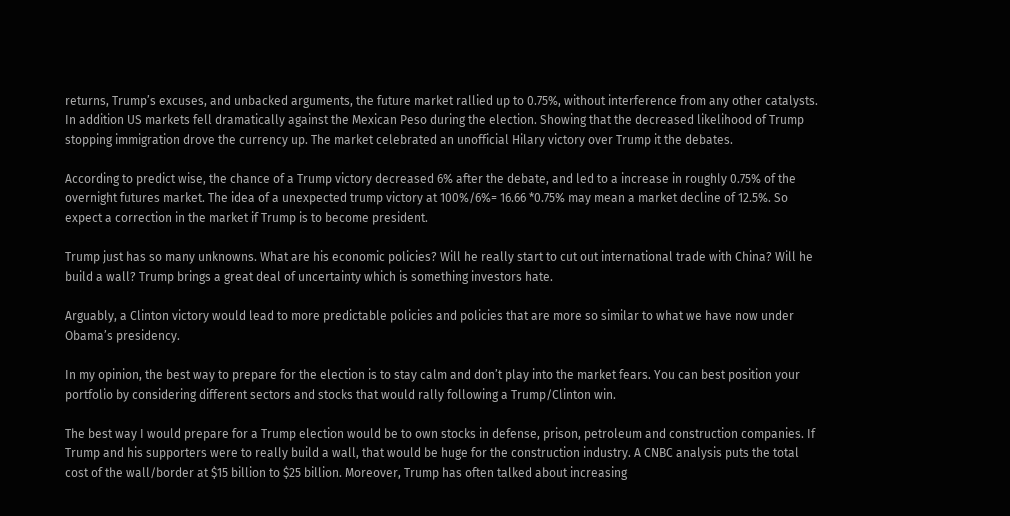returns, Trump’s excuses, and unbacked arguments, the future market rallied up to 0.75%, without interference from any other catalysts. In addition US markets fell dramatically against the Mexican Peso during the election. Showing that the decreased likelihood of Trump stopping immigration drove the currency up. The market celebrated an unofficial Hilary victory over Trump it the debates.

According to predict wise, the chance of a Trump victory decreased 6% after the debate, and led to a increase in roughly 0.75% of the overnight futures market. The idea of a unexpected trump victory at 100%/6%= 16.66 *0.75% may mean a market decline of 12.5%. So expect a correction in the market if Trump is to become president.

Trump just has so many unknowns. What are his economic policies? Will he really start to cut out international trade with China? Will he build a wall? Trump brings a great deal of uncertainty which is something investors hate.

Arguably, a Clinton victory would lead to more predictable policies and policies that are more so similar to what we have now under Obama’s presidency.

In my opinion, the best way to prepare for the election is to stay calm and don’t play into the market fears. You can best position your portfolio by considering different sectors and stocks that would rally following a Trump/Clinton win.

The best way I would prepare for a Trump election would be to own stocks in defense, prison, petroleum and construction companies. If Trump and his supporters were to really build a wall, that would be huge for the construction industry. A CNBC analysis puts the total cost of the wall/border at $15 billion to $25 billion. Moreover, Trump has often talked about increasing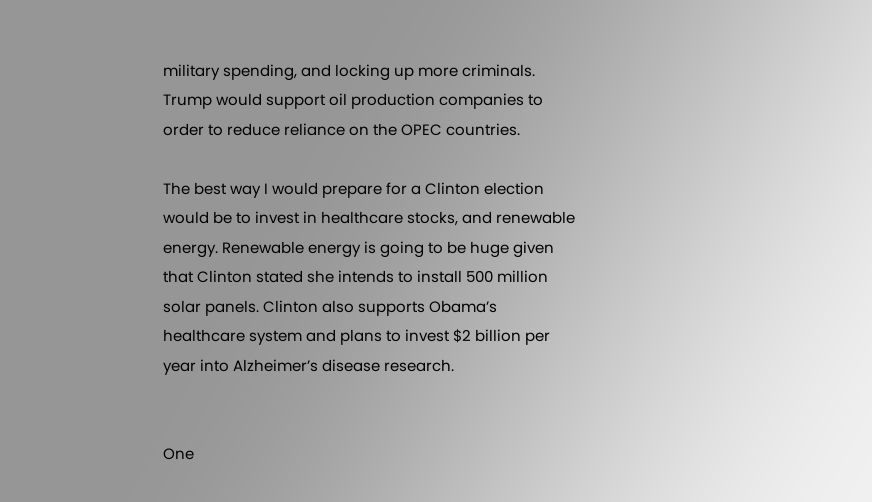military spending, and locking up more criminals. Trump would support oil production companies to order to reduce reliance on the OPEC countries.

The best way I would prepare for a Clinton election would be to invest in healthcare stocks, and renewable energy. Renewable energy is going to be huge given that Clinton stated she intends to install 500 million solar panels. Clinton also supports Obama’s healthcare system and plans to invest $2 billion per year into Alzheimer’s disease research.


One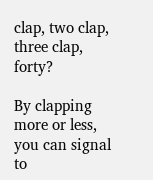clap, two clap, three clap, forty?

By clapping more or less, you can signal to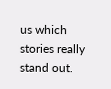us which stories really stand out.